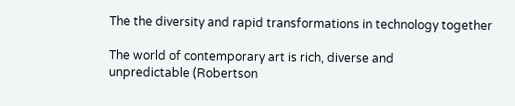The the diversity and rapid transformations in technology together

The world of contemporary art is rich, diverse and
unpredictable (Robertson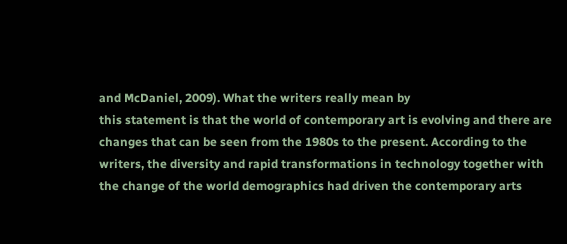and McDaniel, 2009). What the writers really mean by
this statement is that the world of contemporary art is evolving and there are
changes that can be seen from the 1980s to the present. According to the
writers, the diversity and rapid transformations in technology together with
the change of the world demographics had driven the contemporary arts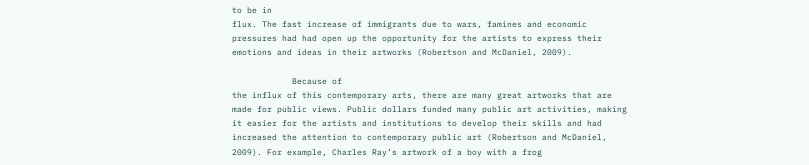to be in
flux. The fast increase of immigrants due to wars, famines and economic
pressures had had open up the opportunity for the artists to express their
emotions and ideas in their artworks (Robertson and McDaniel, 2009).

            Because of
the influx of this contemporary arts, there are many great artworks that are
made for public views. Public dollars funded many public art activities, making
it easier for the artists and institutions to develop their skills and had
increased the attention to contemporary public art (Robertson and McDaniel,
2009). For example, Charles Ray’s artwork of a boy with a frog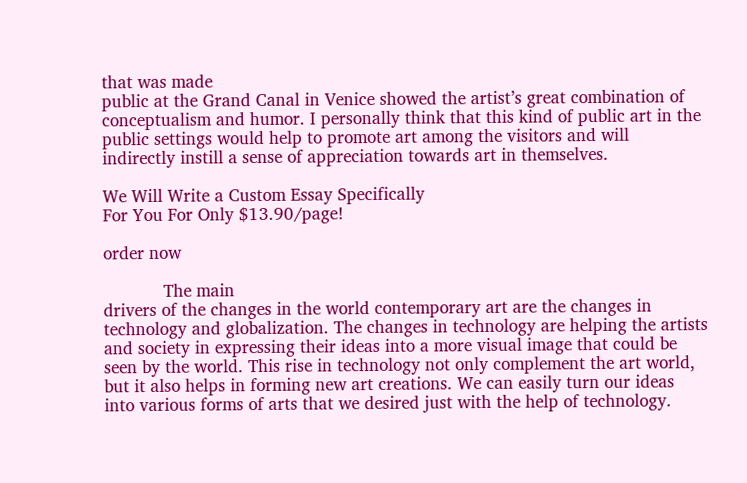that was made
public at the Grand Canal in Venice showed the artist’s great combination of
conceptualism and humor. I personally think that this kind of public art in the
public settings would help to promote art among the visitors and will
indirectly instill a sense of appreciation towards art in themselves.

We Will Write a Custom Essay Specifically
For You For Only $13.90/page!

order now

            The main
drivers of the changes in the world contemporary art are the changes in
technology and globalization. The changes in technology are helping the artists
and society in expressing their ideas into a more visual image that could be
seen by the world. This rise in technology not only complement the art world,
but it also helps in forming new art creations. We can easily turn our ideas
into various forms of arts that we desired just with the help of technology.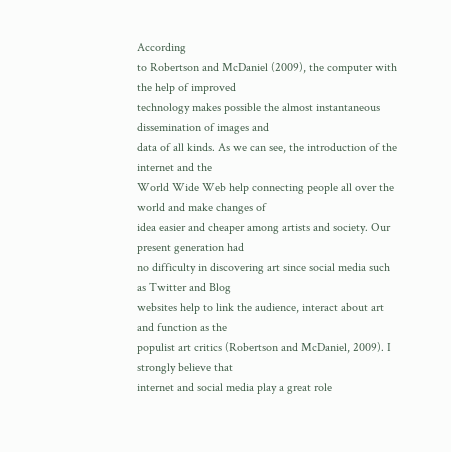According
to Robertson and McDaniel (2009), the computer with the help of improved
technology makes possible the almost instantaneous dissemination of images and
data of all kinds. As we can see, the introduction of the internet and the
World Wide Web help connecting people all over the world and make changes of
idea easier and cheaper among artists and society. Our present generation had
no difficulty in discovering art since social media such as Twitter and Blog
websites help to link the audience, interact about art and function as the
populist art critics (Robertson and McDaniel, 2009). I strongly believe that
internet and social media play a great role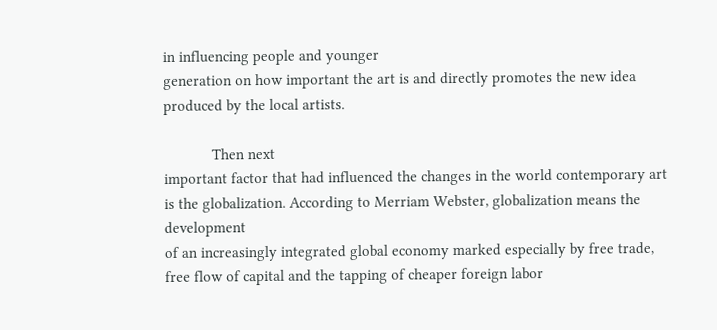in influencing people and younger
generation on how important the art is and directly promotes the new idea
produced by the local artists.

            Then next
important factor that had influenced the changes in the world contemporary art
is the globalization. According to Merriam Webster, globalization means the development
of an increasingly integrated global economy marked especially by free trade,
free flow of capital and the tapping of cheaper foreign labor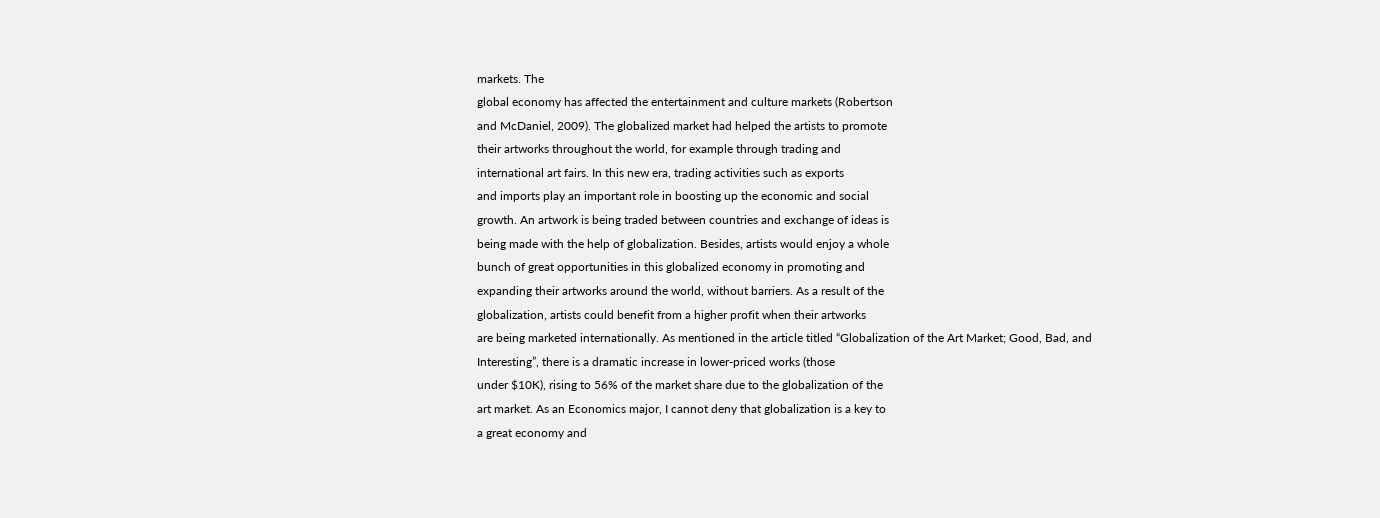markets. The
global economy has affected the entertainment and culture markets (Robertson
and McDaniel, 2009). The globalized market had helped the artists to promote
their artworks throughout the world, for example through trading and
international art fairs. In this new era, trading activities such as exports
and imports play an important role in boosting up the economic and social
growth. An artwork is being traded between countries and exchange of ideas is
being made with the help of globalization. Besides, artists would enjoy a whole
bunch of great opportunities in this globalized economy in promoting and
expanding their artworks around the world, without barriers. As a result of the
globalization, artists could benefit from a higher profit when their artworks
are being marketed internationally. As mentioned in the article titled “Globalization of the Art Market; Good, Bad, and
Interesting”, there is a dramatic increase in lower-priced works (those
under $10K), rising to 56% of the market share due to the globalization of the
art market. As an Economics major, I cannot deny that globalization is a key to
a great economy and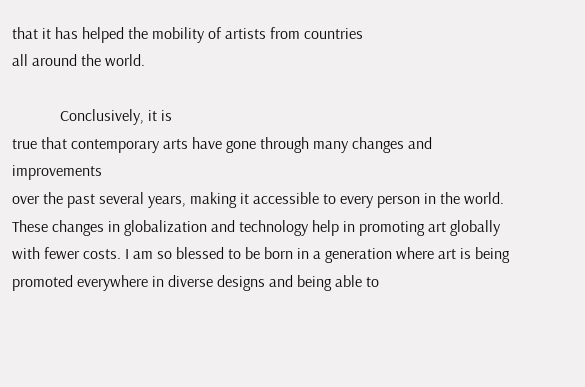that it has helped the mobility of artists from countries
all around the world.

            Conclusively, it is
true that contemporary arts have gone through many changes and improvements
over the past several years, making it accessible to every person in the world.
These changes in globalization and technology help in promoting art globally
with fewer costs. I am so blessed to be born in a generation where art is being
promoted everywhere in diverse designs and being able to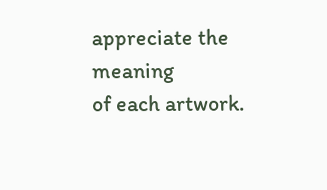appreciate the meaning
of each artwork.